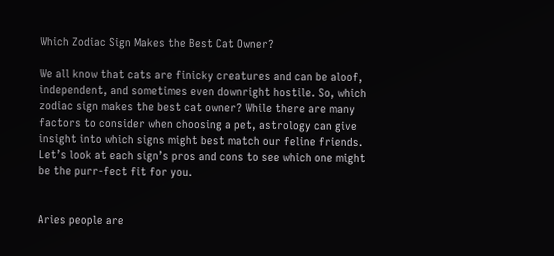Which Zodiac Sign Makes the Best Cat Owner?

We all know that cats are finicky creatures and can be aloof, independent, and sometimes even downright hostile. So, which zodiac sign makes the best cat owner? While there are many factors to consider when choosing a pet, astrology can give insight into which signs might best match our feline friends. Let’s look at each sign’s pros and cons to see which one might be the purr-fect fit for you.


Aries people are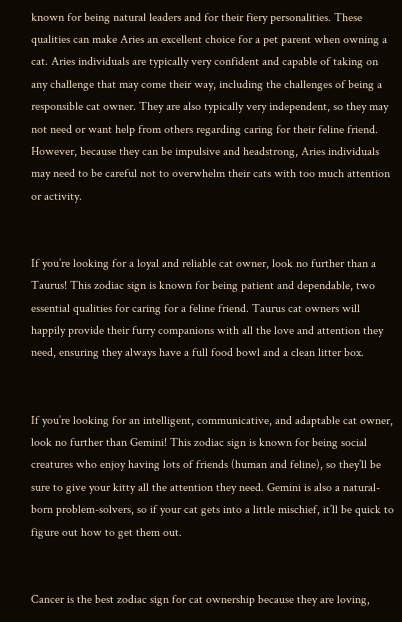known for being natural leaders and for their fiery personalities. These qualities can make Aries an excellent choice for a pet parent when owning a cat. Aries individuals are typically very confident and capable of taking on any challenge that may come their way, including the challenges of being a responsible cat owner. They are also typically very independent, so they may not need or want help from others regarding caring for their feline friend. However, because they can be impulsive and headstrong, Aries individuals may need to be careful not to overwhelm their cats with too much attention or activity.


If you’re looking for a loyal and reliable cat owner, look no further than a Taurus! This zodiac sign is known for being patient and dependable, two essential qualities for caring for a feline friend. Taurus cat owners will happily provide their furry companions with all the love and attention they need, ensuring they always have a full food bowl and a clean litter box.


If you’re looking for an intelligent, communicative, and adaptable cat owner, look no further than Gemini! This zodiac sign is known for being social creatures who enjoy having lots of friends (human and feline), so they’ll be sure to give your kitty all the attention they need. Gemini is also a natural-born problem-solvers, so if your cat gets into a little mischief, it’ll be quick to figure out how to get them out.


Cancer is the best zodiac sign for cat ownership because they are loving,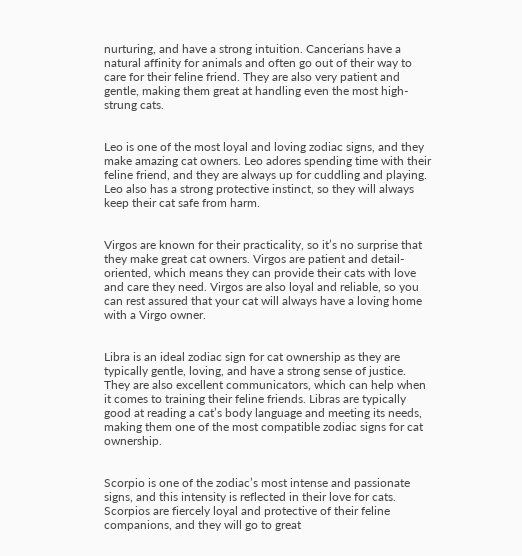nurturing, and have a strong intuition. Cancerians have a natural affinity for animals and often go out of their way to care for their feline friend. They are also very patient and gentle, making them great at handling even the most high-strung cats.


Leo is one of the most loyal and loving zodiac signs, and they make amazing cat owners. Leo adores spending time with their feline friend, and they are always up for cuddling and playing. Leo also has a strong protective instinct, so they will always keep their cat safe from harm.


Virgos are known for their practicality, so it’s no surprise that they make great cat owners. Virgos are patient and detail-oriented, which means they can provide their cats with love and care they need. Virgos are also loyal and reliable, so you can rest assured that your cat will always have a loving home with a Virgo owner.


Libra is an ideal zodiac sign for cat ownership as they are typically gentle, loving, and have a strong sense of justice. They are also excellent communicators, which can help when it comes to training their feline friends. Libras are typically good at reading a cat’s body language and meeting its needs, making them one of the most compatible zodiac signs for cat ownership.


Scorpio is one of the zodiac’s most intense and passionate signs, and this intensity is reflected in their love for cats. Scorpios are fiercely loyal and protective of their feline companions, and they will go to great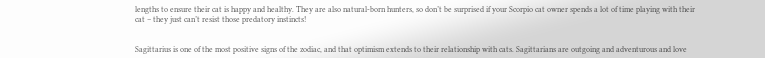lengths to ensure their cat is happy and healthy. They are also natural-born hunters, so don’t be surprised if your Scorpio cat owner spends a lot of time playing with their cat – they just can’t resist those predatory instincts!


Sagittarius is one of the most positive signs of the zodiac, and that optimism extends to their relationship with cats. Sagittarians are outgoing and adventurous and love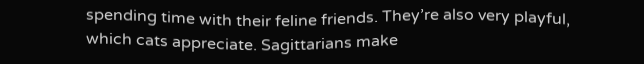spending time with their feline friends. They’re also very playful, which cats appreciate. Sagittarians make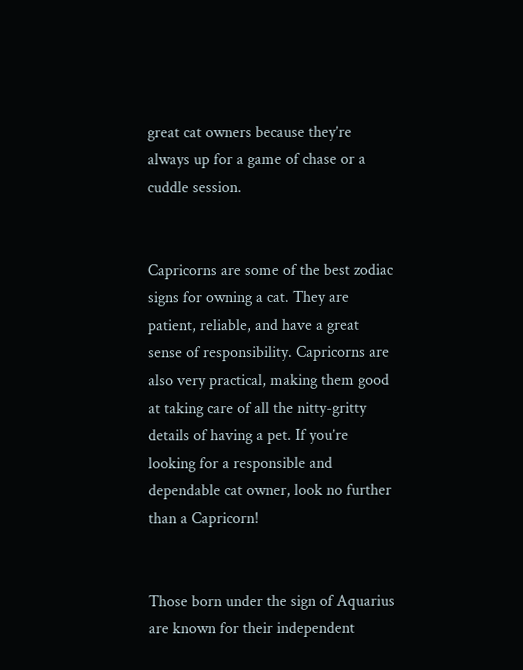great cat owners because they’re always up for a game of chase or a cuddle session.


Capricorns are some of the best zodiac signs for owning a cat. They are patient, reliable, and have a great sense of responsibility. Capricorns are also very practical, making them good at taking care of all the nitty-gritty details of having a pet. If you’re looking for a responsible and dependable cat owner, look no further than a Capricorn!


Those born under the sign of Aquarius are known for their independent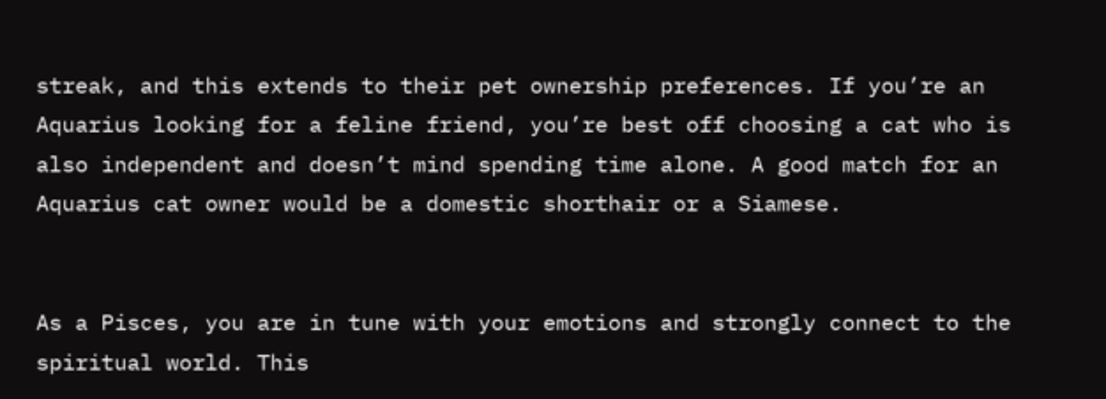streak, and this extends to their pet ownership preferences. If you’re an Aquarius looking for a feline friend, you’re best off choosing a cat who is also independent and doesn’t mind spending time alone. A good match for an Aquarius cat owner would be a domestic shorthair or a Siamese.


As a Pisces, you are in tune with your emotions and strongly connect to the spiritual world. This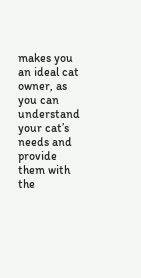makes you an ideal cat owner, as you can understand your cat’s needs and provide them with the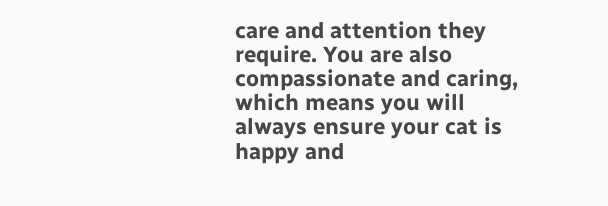care and attention they require. You are also compassionate and caring, which means you will always ensure your cat is happy and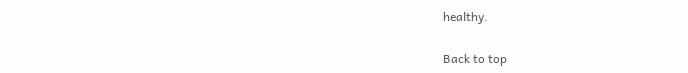healthy.

Back to top